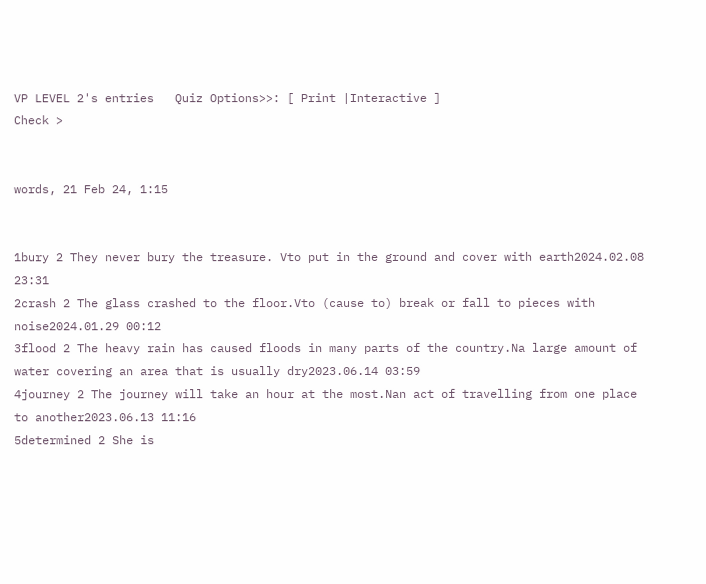VP LEVEL 2's entries   Quiz Options>>: [ Print |Interactive ]
Check >


words, 21 Feb 24, 1:15


1bury 2 They never bury the treasure. Vto put in the ground and cover with earth2024.02.08 23:31
2crash 2 The glass crashed to the floor.Vto (cause to) break or fall to pieces with noise2024.01.29 00:12
3flood 2 The heavy rain has caused floods in many parts of the country.Na large amount of water covering an area that is usually dry2023.06.14 03:59
4journey 2 The journey will take an hour at the most.Nan act of travelling from one place to another2023.06.13 11:16
5determined 2 She is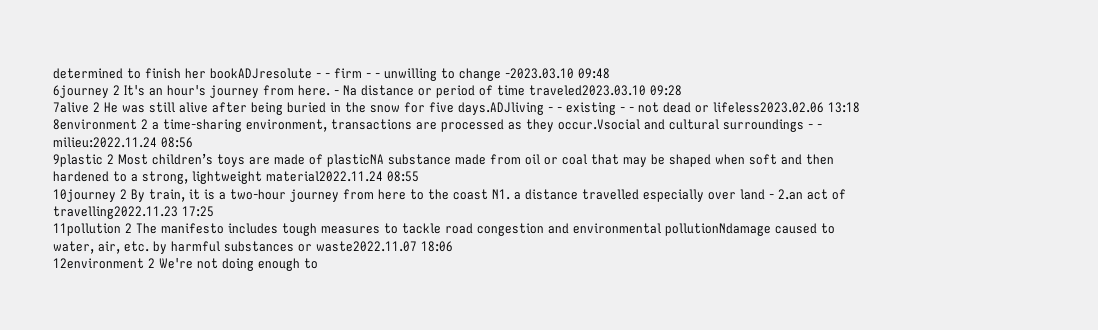determined to finish her bookADJresolute - - firm - - unwilling to change -2023.03.10 09:48
6journey 2 It's an hour's journey from here. - Na distance or period of time traveled2023.03.10 09:28
7alive 2 He was still alive after being buried in the snow for five days.ADJliving - - existing - - not dead or lifeless2023.02.06 13:18
8environment 2 a time-sharing environment, transactions are processed as they occur.Vsocial and cultural surroundings - - milieu:2022.11.24 08:56
9plastic 2 Most children’s toys are made of plasticNA substance made from oil or coal that may be shaped when soft and then hardened to a strong, lightweight material2022.11.24 08:55
10journey 2 By train, it is a two-hour journey from here to the coast N1. a distance travelled especially over land - 2.an act of travelling2022.11.23 17:25
11pollution 2 The manifesto includes tough measures to tackle road congestion and environmental pollutionNdamage caused to water, air, etc. by harmful substances or waste2022.11.07 18:06
12environment 2 We're not doing enough to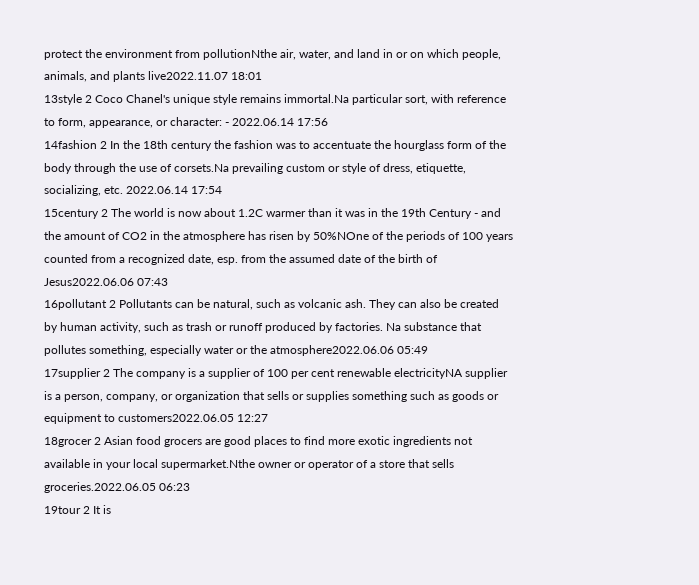protect the environment from pollutionNthe air, water, and land in or on which people, animals, and plants live2022.11.07 18:01
13style 2 Coco Chanel's unique style remains immortal.Na particular sort, with reference to form, appearance, or character: - 2022.06.14 17:56
14fashion 2 In the 18th century the fashion was to accentuate the hourglass form of the body through the use of corsets.Na prevailing custom or style of dress, etiquette, socializing, etc. 2022.06.14 17:54
15century 2 The world is now about 1.2C warmer than it was in the 19th Century - and the amount of CO2 in the atmosphere has risen by 50%NOne of the periods of 100 years counted from a recognized date, esp. from the assumed date of the birth of Jesus2022.06.06 07:43
16pollutant 2 Pollutants can be natural, such as volcanic ash. They can also be created by human activity, such as trash or runoff produced by factories. Na substance that pollutes something, especially water or the atmosphere2022.06.06 05:49
17supplier 2 The company is a supplier of 100 per cent renewable electricityNA supplier is a person, company, or organization that sells or supplies something such as goods or equipment to customers2022.06.05 12:27
18grocer 2 Asian food grocers are good places to find more exotic ingredients not available in your local supermarket.Nthe owner or operator of a store that sells groceries.2022.06.05 06:23
19tour 2 It is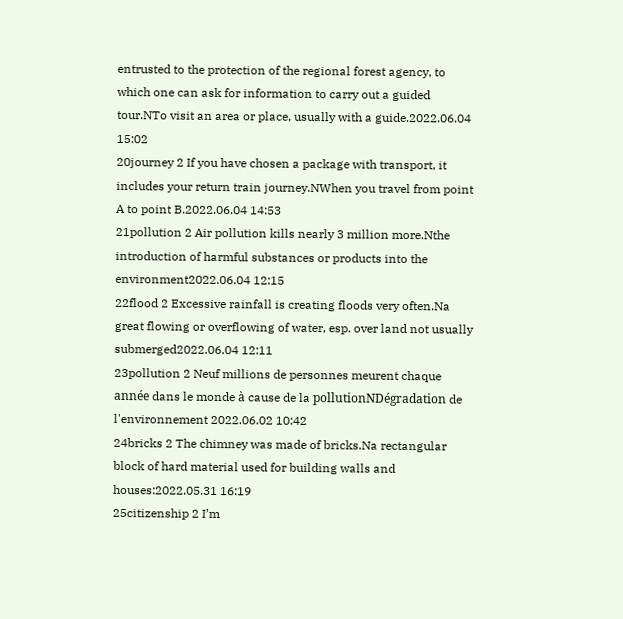entrusted to the protection of the regional forest agency, to which one can ask for information to carry out a guided tour.NTo visit an area or place, usually with a guide.2022.06.04 15:02
20journey 2 If you have chosen a package with transport, it includes your return train journey.NWhen you travel from point A to point B.2022.06.04 14:53
21pollution 2 Air pollution kills nearly 3 million more.Nthe introduction of harmful substances or products into the environment2022.06.04 12:15
22flood 2 Excessive rainfall is creating floods very often.Na great flowing or overflowing of water, esp. over land not usually submerged2022.06.04 12:11
23pollution 2 Neuf millions de personnes meurent chaque année dans le monde à cause de la pollutionNDégradation de l'environnement 2022.06.02 10:42
24bricks 2 The chimney was made of bricks.Na rectangular block of hard material used for building walls and houses:2022.05.31 16:19
25citizenship 2 I’m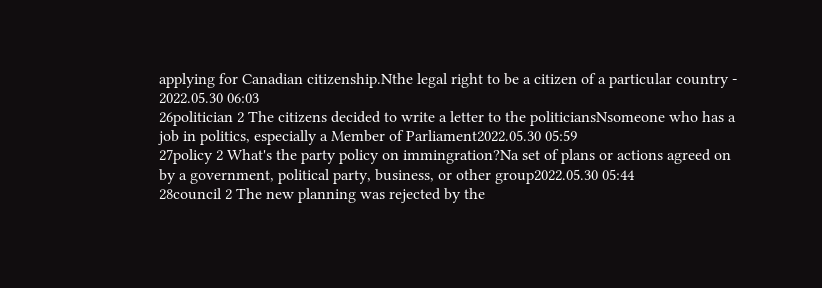applying for Canadian citizenship.Nthe legal right to be a citizen of a particular country - 2022.05.30 06:03
26politician 2 The citizens decided to write a letter to the politiciansNsomeone who has a job in politics, especially a Member of Parliament2022.05.30 05:59
27policy 2 What's the party policy on immingration?Na set of plans or actions agreed on by a government, political party, business, or other group2022.05.30 05:44
28council 2 The new planning was rejected by the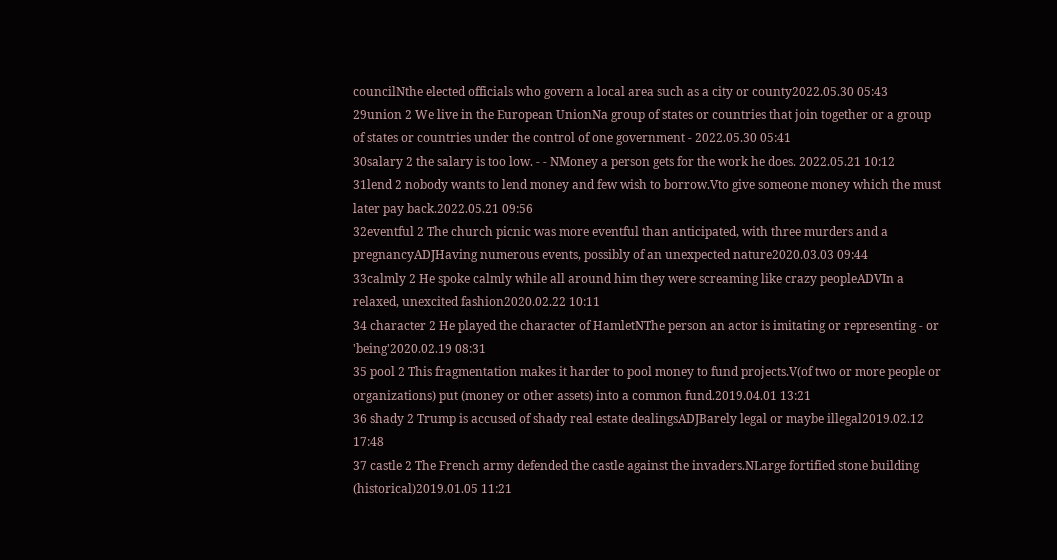councilNthe elected officials who govern a local area such as a city or county2022.05.30 05:43
29union 2 We live in the European UnionNa group of states or countries that join together or a group of states or countries under the control of one government - 2022.05.30 05:41
30salary 2 the salary is too low. - - NMoney a person gets for the work he does. 2022.05.21 10:12
31lend 2 nobody wants to lend money and few wish to borrow.Vto give someone money which the must later pay back.2022.05.21 09:56
32eventful 2 The church picnic was more eventful than anticipated, with three murders and a pregnancyADJHaving numerous events, possibly of an unexpected nature2020.03.03 09:44
33calmly 2 He spoke calmly while all around him they were screaming like crazy peopleADVIn a relaxed, unexcited fashion2020.02.22 10:11
34 character 2 He played the character of HamletNThe person an actor is imitating or representing - or 'being'2020.02.19 08:31
35 pool 2 This fragmentation makes it harder to pool money to fund projects.V(of two or more people or organizations) put (money or other assets) into a common fund.2019.04.01 13:21
36 shady 2 Trump is accused of shady real estate dealingsADJBarely legal or maybe illegal2019.02.12 17:48
37 castle 2 The French army defended the castle against the invaders.NLarge fortified stone building (historical)2019.01.05 11:21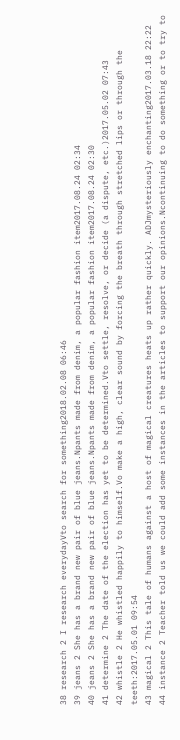38 research 2 I research everydayVto search for something2018.02.08 06:46
39 jeans 2 She has a brand new pair of blue jeans.Npants made from denim, a popular fashion item2017.08.24 02:34
40 jeans 2 She has a brand new pair of blue jeans.Npants made from denim, a popular fashion item2017.08.24 02:30
41 determine 2 The date of the election has yet to be determined.Vto settle, resolve, or decide (a dispute, etc.)2017.05.02 07:43
42 whistle 2 He whistled happily to himself.Vo make a high, clear sound by forcing the breath through stretched lips or through the teeth:2017.05.01 09:54
43 magical 2 This tale of humans against a host of magical creatures heats up rather quickly. ADJmysteriously enchanting2017.03.18 22:22
44 instance 2 Teacher told us we could add some instances in the articles to support our opinions.Ncontinuing to do something or to try to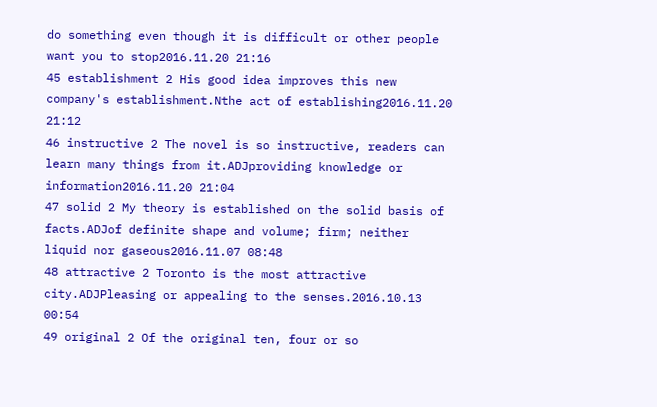do something even though it is difficult or other people want you to stop2016.11.20 21:16
45 establishment 2 His good idea improves this new company's establishment.Nthe act of establishing2016.11.20 21:12
46 instructive 2 The novel is so instructive, readers can learn many things from it.ADJproviding knowledge or information2016.11.20 21:04
47 solid 2 My theory is established on the solid basis of facts.ADJof definite shape and volume; firm; neither liquid nor gaseous2016.11.07 08:48
48 attractive 2 Toronto is the most attractive city.ADJPleasing or appealing to the senses.2016.10.13 00:54
49 original 2 Of the original ten, four or so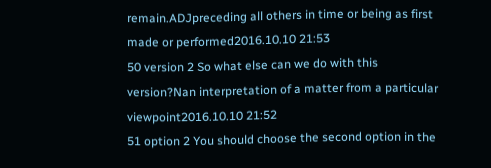remain.ADJpreceding all others in time or being as first made or performed2016.10.10 21:53
50 version 2 So what else can we do with this version?Nan interpretation of a matter from a particular viewpoint2016.10.10 21:52
51 option 2 You should choose the second option in the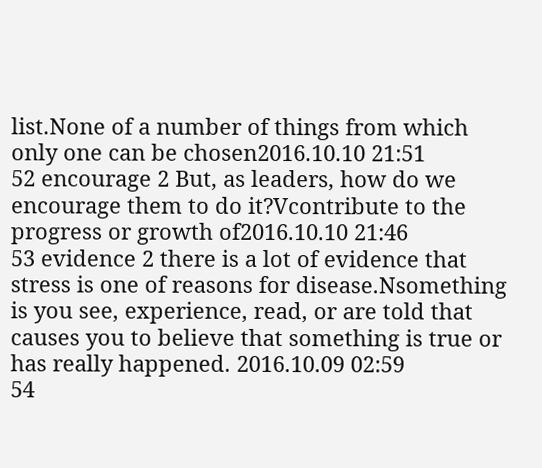list.None of a number of things from which only one can be chosen2016.10.10 21:51
52 encourage 2 But, as leaders, how do we encourage them to do it?Vcontribute to the progress or growth of2016.10.10 21:46
53 evidence 2 there is a lot of evidence that stress is one of reasons for disease.Nsomething is you see, experience, read, or are told that causes you to believe that something is true or has really happened. 2016.10.09 02:59
54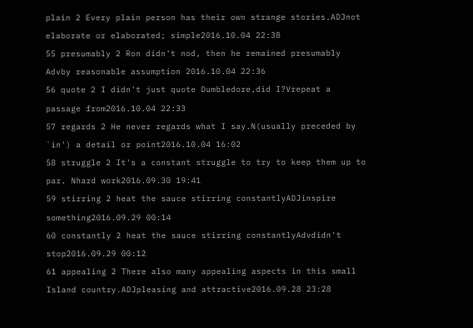plain 2 Every plain person has their own strange stories.ADJnot elaborate or elaborated; simple2016.10.04 22:38
55 presumably 2 Ron didn't nod, then he remained presumably Advby reasonable assumption 2016.10.04 22:36
56 quote 2 I didn't just quote Dumbledore,did I?Vrepeat a passage from2016.10.04 22:33
57 regards 2 He never regards what I say.N(usually preceded by `in') a detail or point2016.10.04 16:02
58 struggle 2 It's a constant struggle to try to keep them up to par. Nhard work2016.09.30 19:41
59 stirring 2 heat the sauce stirring constantlyADJinspire something2016.09.29 00:14
60 constantly 2 heat the sauce stirring constantlyAdvdidn't stop2016.09.29 00:12
61 appealing 2 There also many appealing aspects in this small Island country.ADJpleasing and attractive2016.09.28 23:28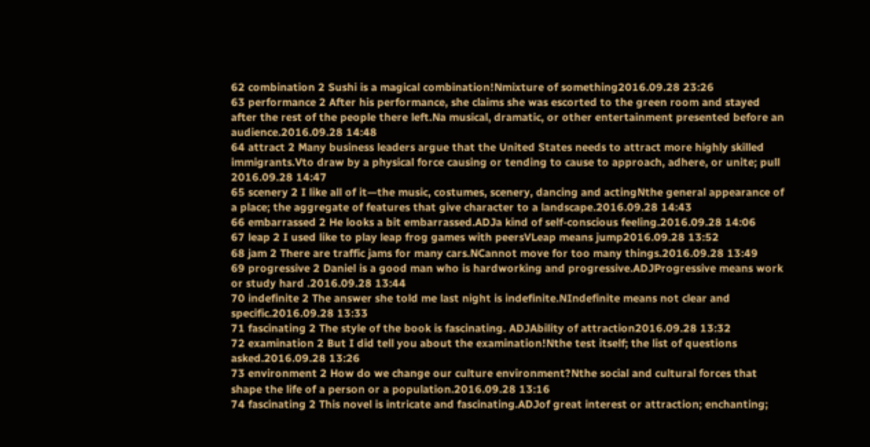62 combination 2 Sushi is a magical combination!Nmixture of something2016.09.28 23:26
63 performance 2 After his performance, she claims she was escorted to the green room and stayed after the rest of the people there left.Na musical, dramatic, or other entertainment presented before an audience.2016.09.28 14:48
64 attract 2 Many business leaders argue that the United States needs to attract more highly skilled immigrants.Vto draw by a physical force causing or tending to cause to approach, adhere, or unite; pull 2016.09.28 14:47
65 scenery 2 I like all of it—the music, costumes, scenery, dancing and actingNthe general appearance of a place; the aggregate of features that give character to a landscape.2016.09.28 14:43
66 embarrassed 2 He looks a bit embarrassed.ADJa kind of self-conscious feeling.2016.09.28 14:06
67 leap 2 I used like to play leap frog games with peersVLeap means jump2016.09.28 13:52
68 jam 2 There are traffic jams for many cars.NCannot move for too many things.2016.09.28 13:49
69 progressive 2 Daniel is a good man who is hardworking and progressive.ADJProgressive means work or study hard .2016.09.28 13:44
70 indefinite 2 The answer she told me last night is indefinite.NIndefinite means not clear and specific.2016.09.28 13:33
71 fascinating 2 The style of the book is fascinating. ADJAbility of attraction2016.09.28 13:32
72 examination 2 But I did tell you about the examination!Nthe test itself; the list of questions asked.2016.09.28 13:26
73 environment 2 How do we change our culture environment?Nthe social and cultural forces that shape the life of a person or a population.2016.09.28 13:16
74 fascinating 2 This novel is intricate and fascinating.ADJof great interest or attraction; enchanting;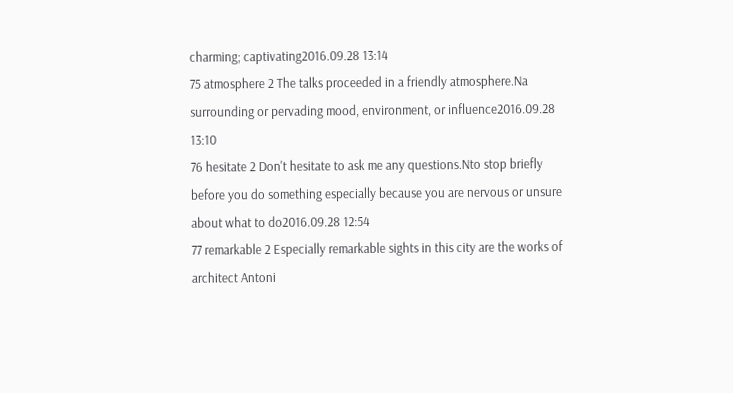charming; captivating2016.09.28 13:14
75 atmosphere 2 The talks proceeded in a friendly atmosphere.Na surrounding or pervading mood, environment, or influence2016.09.28 13:10
76 hesitate 2 Don't hesitate to ask me any questions.Nto stop briefly before you do something especially because you are nervous or unsure about what to do2016.09.28 12:54
77 remarkable 2 Especially remarkable sights in this city are the works of architect Antoni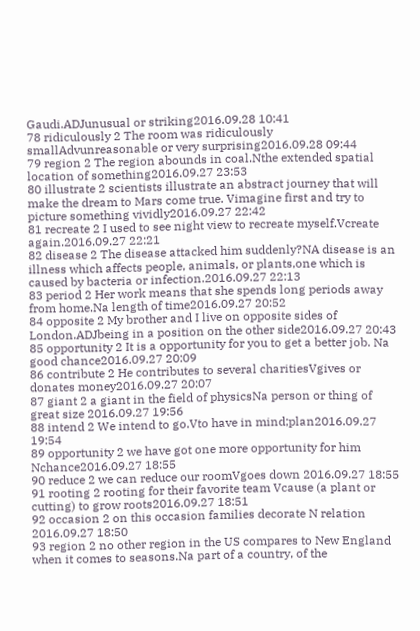Gaudi.ADJunusual or striking2016.09.28 10:41
78 ridiculously 2 The room was ridiculously smallAdvunreasonable or very surprising2016.09.28 09:44
79 region 2 The region abounds in coal.Nthe extended spatial location of something2016.09.27 23:53
80 illustrate 2 scientists illustrate an abstract journey that will make the dream to Mars come true. Vimagine first and try to picture something vividly2016.09.27 22:42
81 recreate 2 I used to see night view to recreate myself.Vcreate again.2016.09.27 22:21
82 disease 2 The disease attacked him suddenly?NA disease is an illness which affects people, animals, or plants,one which is caused by bacteria or infection.2016.09.27 22:13
83 period 2 Her work means that she spends long periods away from home.Na length of time2016.09.27 20:52
84 opposite 2 My brother and I live on opposite sides of London.ADJbeing in a position on the other side2016.09.27 20:43
85 opportunity 2 It is a opportunity for you to get a better job. Na good chance2016.09.27 20:09
86 contribute 2 He contributes to several charitiesVgives or donates money2016.09.27 20:07
87 giant 2 a giant in the field of physicsNa person or thing of great size 2016.09.27 19:56
88 intend 2 We intend to go.Vto have in mind;plan2016.09.27 19:54
89 opportunity 2 we have got one more opportunity for him Nchance2016.09.27 18:55
90 reduce 2 we can reduce our roomVgoes down 2016.09.27 18:55
91 rooting 2 rooting for their favorite team Vcause (a plant or cutting) to grow roots2016.09.27 18:51
92 occasion 2 on this occasion families decorate N relation 2016.09.27 18:50
93 region 2 no other region in the US compares to New England when it comes to seasons.Na part of a country, of the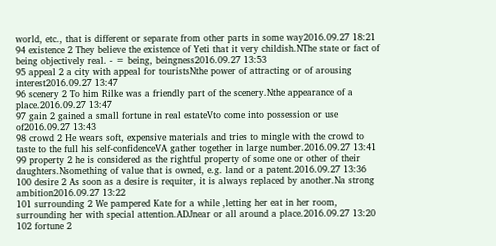world, etc., that is different or separate from other parts in some way2016.09.27 18:21
94 existence 2 They believe the existence of Yeti that it very childish.NThe state or fact of being objectively real. - = being, beingness2016.09.27 13:53
95 appeal 2 a city with appeal for touristsNthe power of attracting or of arousing interest2016.09.27 13:47
96 scenery 2 To him Rilke was a friendly part of the scenery.Nthe appearance of a place.2016.09.27 13:47
97 gain 2 gained a small fortune in real estateVto come into possession or use of2016.09.27 13:43
98 crowd 2 He wears soft, expensive materials and tries to mingle with the crowd to taste to the full his self-confidenceVA gather together in large number.2016.09.27 13:41
99 property 2 he is considered as the rightful property of some one or other of their daughters.Nsomething of value that is owned, e.g. land or a patent.2016.09.27 13:36
100 desire 2 As soon as a desire is requiter, it is always replaced by another.Na strong ambition2016.09.27 13:22
101 surrounding 2 We pampered Kate for a while ,letting her eat in her room, surrounding her with special attention.ADJnear or all around a place.2016.09.27 13:20
102 fortune 2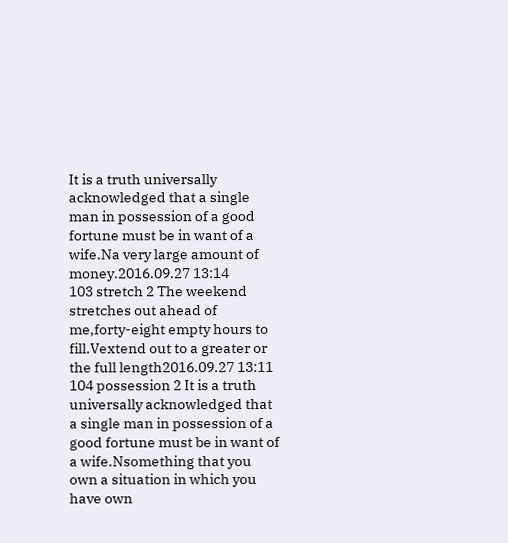It is a truth universally acknowledged that a single man in possession of a good fortune must be in want of a wife.Na very large amount of money.2016.09.27 13:14
103 stretch 2 The weekend stretches out ahead of me,forty-eight empty hours to fill.Vextend out to a greater or the full length2016.09.27 13:11
104 possession 2 It is a truth universally acknowledged that a single man in possession of a good fortune must be in want of a wife.Nsomething that you own a situation in which you have own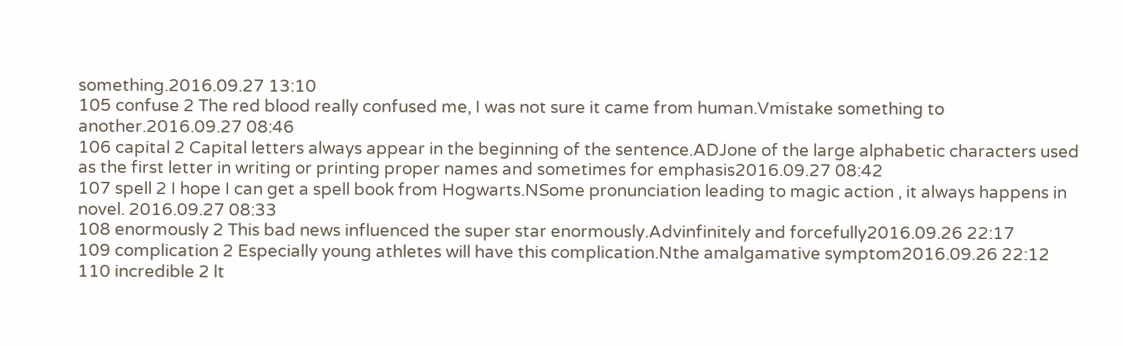something.2016.09.27 13:10
105 confuse 2 The red blood really confused me, I was not sure it came from human.Vmistake something to another.2016.09.27 08:46
106 capital 2 Capital letters always appear in the beginning of the sentence.ADJone of the large alphabetic characters used as the first letter in writing or printing proper names and sometimes for emphasis2016.09.27 08:42
107 spell 2 I hope I can get a spell book from Hogwarts.NSome pronunciation leading to magic action , it always happens in novel. 2016.09.27 08:33
108 enormously 2 This bad news influenced the super star enormously.Advinfinitely and forcefully2016.09.26 22:17
109 complication 2 Especially young athletes will have this complication.Nthe amalgamative symptom2016.09.26 22:12
110 incredible 2 lt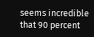seems incredible that 90 percent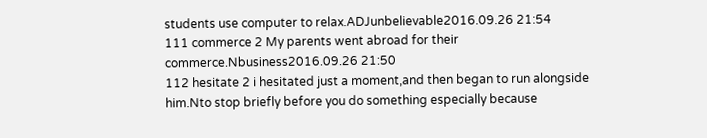students use computer to relax.ADJunbelievable2016.09.26 21:54
111 commerce 2 My parents went abroad for their commerce.Nbusiness2016.09.26 21:50
112 hesitate 2 i hesitated just a moment,and then began to run alongside him.Nto stop briefly before you do something especially because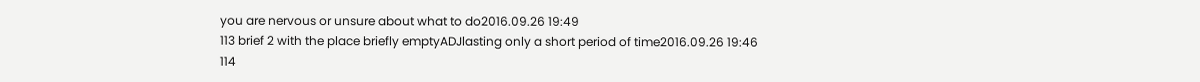you are nervous or unsure about what to do2016.09.26 19:49
113 brief 2 with the place briefly emptyADJlasting only a short period of time2016.09.26 19:46
114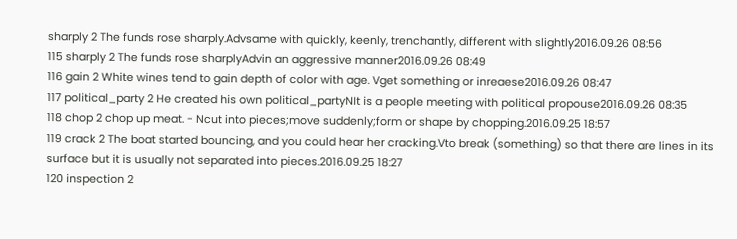sharply 2 The funds rose sharply.Advsame with quickly, keenly, trenchantly, different with slightly2016.09.26 08:56
115 sharply 2 The funds rose sharplyAdvin an aggressive manner2016.09.26 08:49
116 gain 2 White wines tend to gain depth of color with age. Vget something or inreaese2016.09.26 08:47
117 political_party 2 He created his own political_partyNIt is a people meeting with political propouse2016.09.26 08:35
118 chop 2 chop up meat. - Ncut into pieces;move suddenly;form or shape by chopping.2016.09.25 18:57
119 crack 2 The boat started bouncing, and you could hear her cracking.Vto break (something) so that there are lines in its surface but it is usually not separated into pieces.2016.09.25 18:27
120 inspection 2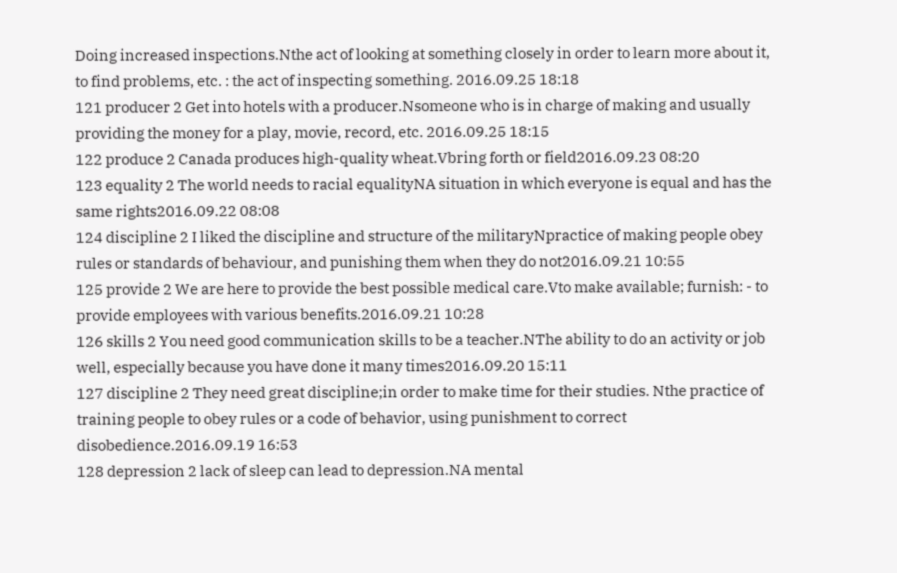Doing increased inspections.Nthe act of looking at something closely in order to learn more about it, to find problems, etc. : the act of inspecting something. 2016.09.25 18:18
121 producer 2 Get into hotels with a producer.Nsomeone who is in charge of making and usually providing the money for a play, movie, record, etc. 2016.09.25 18:15
122 produce 2 Canada produces high-quality wheat.Vbring forth or field2016.09.23 08:20
123 equality 2 The world needs to racial equalityNA situation in which everyone is equal and has the same rights2016.09.22 08:08
124 discipline 2 I liked the discipline and structure of the militaryNpractice of making people obey rules or standards of behaviour, and punishing them when they do not2016.09.21 10:55
125 provide 2 We are here to provide the best possible medical care.Vto make available; furnish: - to provide employees with various benefits.2016.09.21 10:28
126 skills 2 You need good communication skills to be a teacher.NThe ability to do an activity or job well, especially because you have done it many times2016.09.20 15:11
127 discipline 2 They need great discipline;in order to make time for their studies. Nthe practice of training people to obey rules or a code of behavior, using punishment to correct disobedience.2016.09.19 16:53
128 depression 2 lack of sleep can lead to depression.NA mental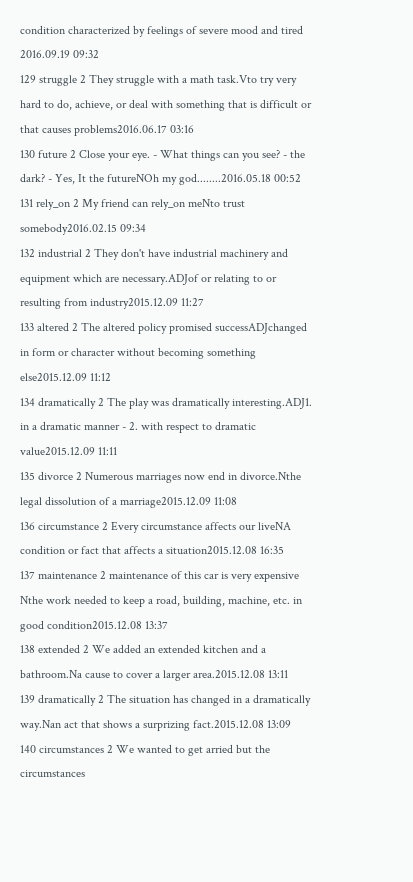condition characterized by feelings of severe mood and tired 2016.09.19 09:32
129 struggle 2 They struggle with a math task.Vto try very hard to do, achieve, or deal with something that is difficult or that causes problems2016.06.17 03:16
130 future 2 Close your eye. - What things can you see? - the dark? - Yes, It the futureNOh my god........2016.05.18 00:52
131 rely_on 2 My friend can rely_on meNto trust somebody2016.02.15 09:34
132 industrial 2 They don't have industrial machinery and equipment which are necessary.ADJof or relating to or resulting from industry2015.12.09 11:27
133 altered 2 The altered policy promised successADJchanged in form or character without becoming something else2015.12.09 11:12
134 dramatically 2 The play was dramatically interesting.ADJ1. in a dramatic manner - 2. with respect to dramatic value2015.12.09 11:11
135 divorce 2 Numerous marriages now end in divorce.Nthe legal dissolution of a marriage2015.12.09 11:08
136 circumstance 2 Every circumstance affects our liveNA condition or fact that affects a situation2015.12.08 16:35
137 maintenance 2 maintenance of this car is very expensive Nthe work needed to keep a road, building, machine, etc. in good condition2015.12.08 13:37
138 extended 2 We added an extended kitchen and a bathroom.Na cause to cover a larger area.2015.12.08 13:11
139 dramatically 2 The situation has changed in a dramatically way.Nan act that shows a surprizing fact.2015.12.08 13:09
140 circumstances 2 We wanted to get arried but the circumstances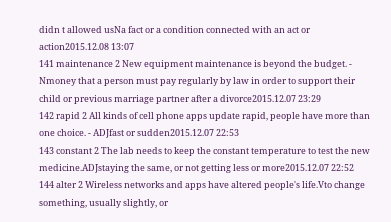didn t allowed usNa fact or a condition connected with an act or action2015.12.08 13:07
141 maintenance 2 New equipment maintenance is beyond the budget. - Nmoney that a person must pay regularly by law in order to support their child or previous marriage partner after a divorce2015.12.07 23:29
142 rapid 2 All kinds of cell phone apps update rapid, people have more than one choice. - ADJfast or sudden2015.12.07 22:53
143 constant 2 The lab needs to keep the constant temperature to test the new medicine.ADJstaying the same, or not getting less or more2015.12.07 22:52
144 alter 2 Wireless networks and apps have altered people's life.Vto change something, usually slightly, or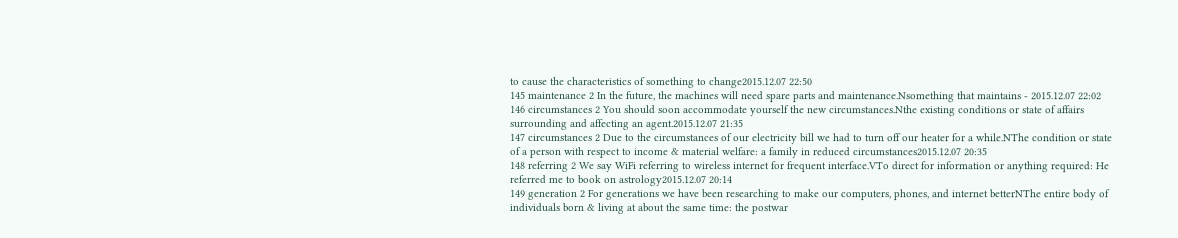to cause the characteristics of something to change2015.12.07 22:50
145 maintenance 2 In the future, the machines will need spare parts and maintenance.Nsomething that maintains - 2015.12.07 22:02
146 circumstances 2 You should soon accommodate yourself the new circumstances.Nthe existing conditions or state of affairs surrounding and affecting an agent.2015.12.07 21:35
147 circumstances 2 Due to the circumstances of our electricity bill we had to turn off our heater for a while.NThe condition or state of a person with respect to income & material welfare: a family in reduced circumstances2015.12.07 20:35
148 referring 2 We say WiFi referring to wireless internet for frequent interface.VTo direct for information or anything required: He referred me to book on astrology2015.12.07 20:14
149 generation 2 For generations we have been researching to make our computers, phones, and internet betterNThe entire body of individuals born & living at about the same time: the postwar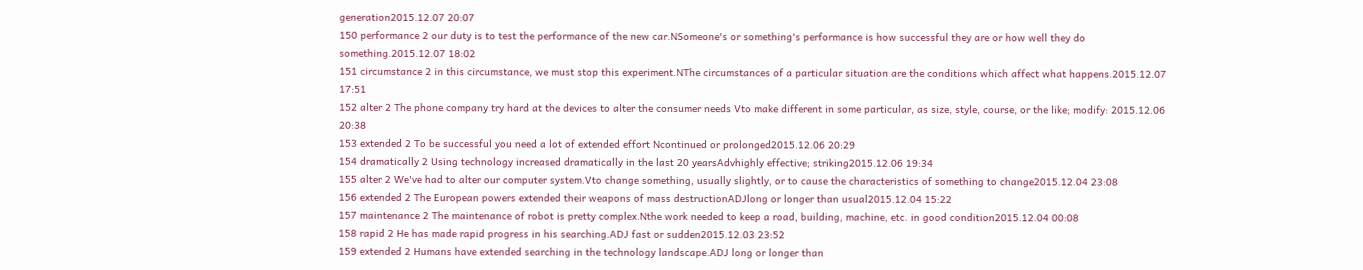generation2015.12.07 20:07
150 performance 2 our duty is to test the performance of the new car.NSomeone's or something's performance is how successful they are or how well they do something.2015.12.07 18:02
151 circumstance 2 in this circumstance, we must stop this experiment.NThe circumstances of a particular situation are the conditions which affect what happens.2015.12.07 17:51
152 alter 2 The phone company try hard at the devices to alter the consumer needs Vto make different in some particular, as size, style, course, or the like; modify: 2015.12.06 20:38
153 extended 2 To be successful you need a lot of extended effort Ncontinued or prolonged2015.12.06 20:29
154 dramatically 2 Using technology increased dramatically in the last 20 yearsAdvhighly effective; striking2015.12.06 19:34
155 alter 2 We've had to alter our computer system.Vto change something, usually slightly, or to cause the characteristics of something to change2015.12.04 23:08
156 extended 2 The European powers extended their weapons of mass destructionADJlong or longer than usual2015.12.04 15:22
157 maintenance 2 The maintenance of robot is pretty complex.Nthe work needed to keep a road, building, machine, etc. in good condition2015.12.04 00:08
158 rapid 2 He has made rapid progress in his searching.ADJ fast or sudden2015.12.03 23:52
159 extended 2 Humans have extended searching in the technology landscape.ADJ long or longer than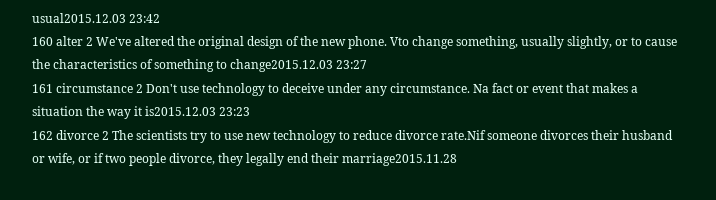usual2015.12.03 23:42
160 alter 2 We've altered the original design of the new phone. Vto change something, usually slightly, or to cause the characteristics of something to change2015.12.03 23:27
161 circumstance 2 Don't use technology to deceive under any circumstance. Na fact or event that makes a situation the way it is2015.12.03 23:23
162 divorce 2 The scientists try to use new technology to reduce divorce rate.Nif someone divorces their husband or wife, or if two people divorce, they legally end their marriage2015.11.28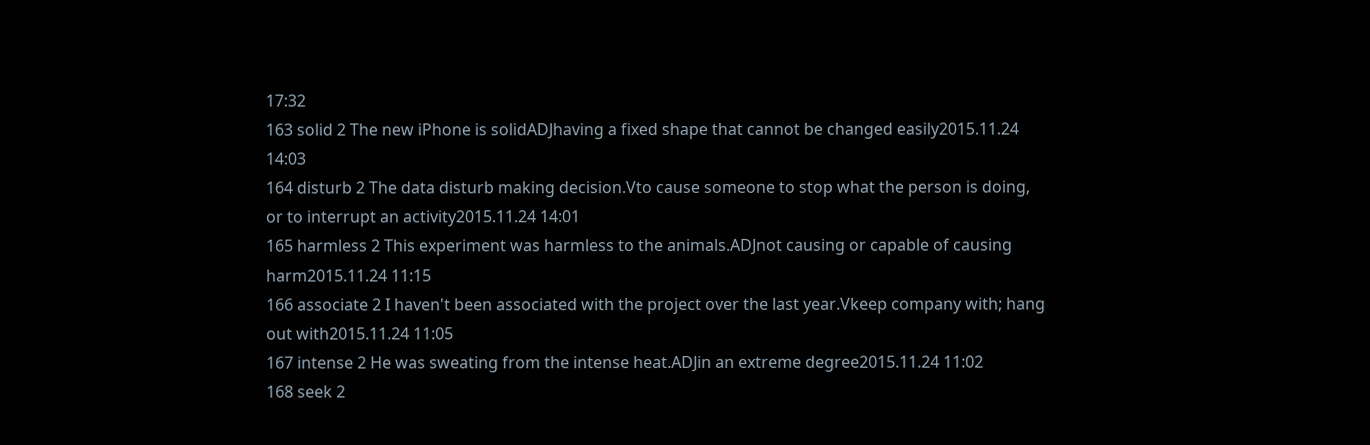17:32
163 solid 2 The new iPhone is solidADJhaving a fixed shape that cannot be changed easily2015.11.24 14:03
164 disturb 2 The data disturb making decision.Vto cause someone to stop what the person is doing, or to interrupt an activity2015.11.24 14:01
165 harmless 2 This experiment was harmless to the animals.ADJnot causing or capable of causing harm2015.11.24 11:15
166 associate 2 I haven't been associated with the project over the last year.Vkeep company with; hang out with2015.11.24 11:05
167 intense 2 He was sweating from the intense heat.ADJin an extreme degree2015.11.24 11:02
168 seek 2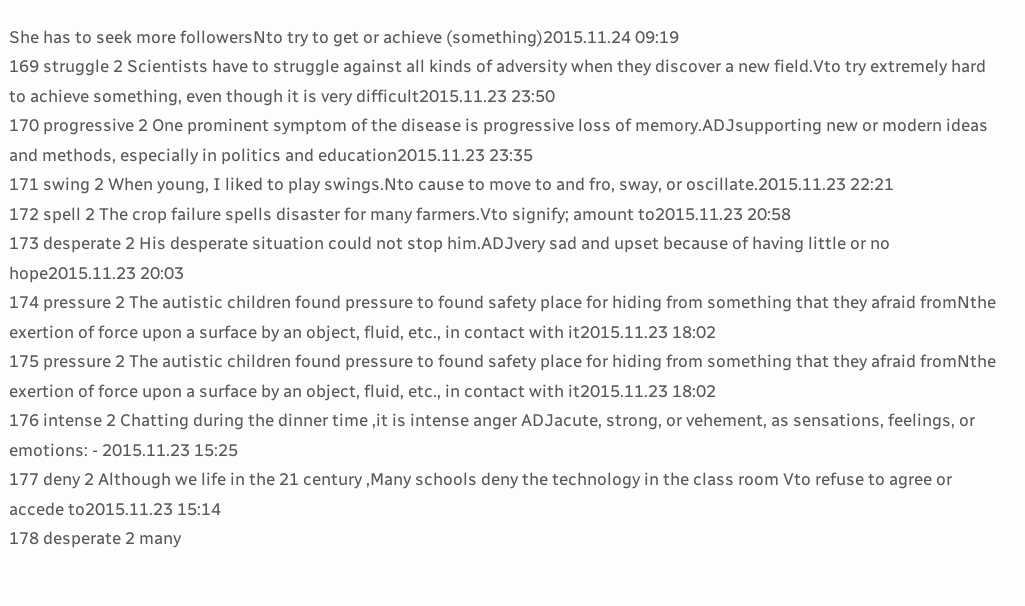She has to seek more followersNto try to get or achieve (something)2015.11.24 09:19
169 struggle 2 Scientists have to struggle against all kinds of adversity when they discover a new field.Vto try extremely hard to achieve something, even though it is very difficult2015.11.23 23:50
170 progressive 2 One prominent symptom of the disease is progressive loss of memory.ADJsupporting new or modern ideas and methods, especially in politics and education2015.11.23 23:35
171 swing 2 When young, I liked to play swings.Nto cause to move to and fro, sway, or oscillate.2015.11.23 22:21
172 spell 2 The crop failure spells disaster for many farmers.Vto signify; amount to2015.11.23 20:58
173 desperate 2 His desperate situation could not stop him.ADJvery sad and upset because of having little or no hope2015.11.23 20:03
174 pressure 2 The autistic children found pressure to found safety place for hiding from something that they afraid fromNthe exertion of force upon a surface by an object, fluid, etc., in contact with it2015.11.23 18:02
175 pressure 2 The autistic children found pressure to found safety place for hiding from something that they afraid fromNthe exertion of force upon a surface by an object, fluid, etc., in contact with it2015.11.23 18:02
176 intense 2 Chatting during the dinner time ,it is intense anger ADJacute, strong, or vehement, as sensations, feelings, or emotions: - 2015.11.23 15:25
177 deny 2 Although we life in the 21 century ,Many schools deny the technology in the class room Vto refuse to agree or accede to2015.11.23 15:14
178 desperate 2 many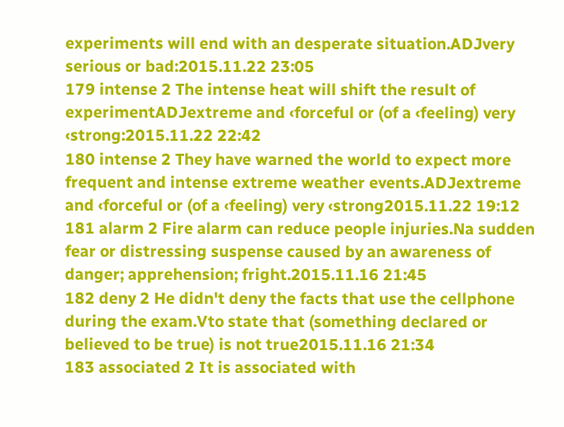experiments will end with an desperate situation.ADJvery serious or bad:2015.11.22 23:05
179 intense 2 The intense heat will shift the result of experimentADJextreme and ‹forceful or (of a ‹feeling) very ‹strong:2015.11.22 22:42
180 intense 2 They have warned the world to expect more frequent and intense extreme weather events.ADJextreme and ‹forceful or (of a ‹feeling) very ‹strong2015.11.22 19:12
181 alarm 2 Fire alarm can reduce people injuries.Na sudden fear or distressing suspense caused by an awareness of danger; apprehension; fright.2015.11.16 21:45
182 deny 2 He didn't deny the facts that use the cellphone during the exam.Vto state that (something declared or believed to be true) is not true2015.11.16 21:34
183 associated 2 It is associated with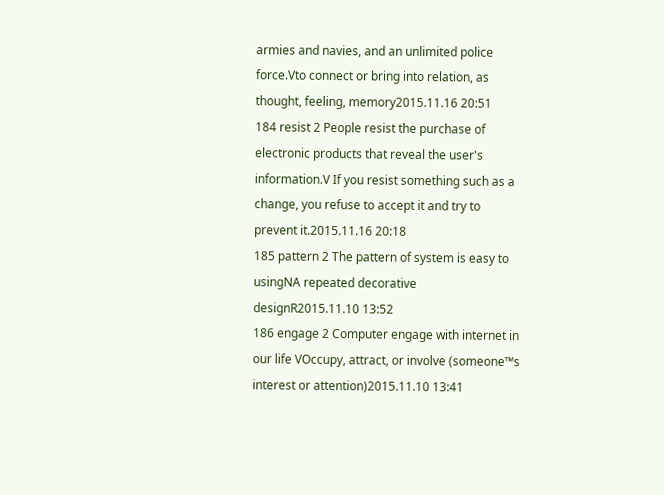armies and navies, and an unlimited police force.Vto connect or bring into relation, as thought, feeling, memory2015.11.16 20:51
184 resist 2 People resist the purchase of electronic products that reveal the user's information.V If you resist something such as a change, you refuse to accept it and try to prevent it.2015.11.16 20:18
185 pattern 2 The pattern of system is easy to usingNA repeated decorative designR2015.11.10 13:52
186 engage 2 Computer engage with internet in our life VOccupy, attract, or involve (someone™s interest or attention)2015.11.10 13:41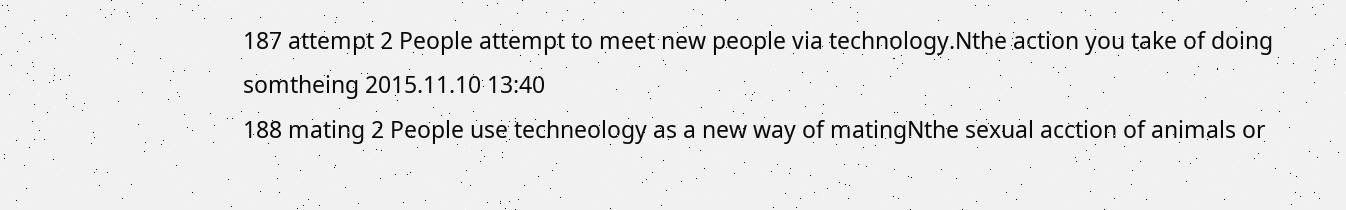187 attempt 2 People attempt to meet new people via technology.Nthe action you take of doing somtheing 2015.11.10 13:40
188 mating 2 People use techneology as a new way of matingNthe sexual acction of animals or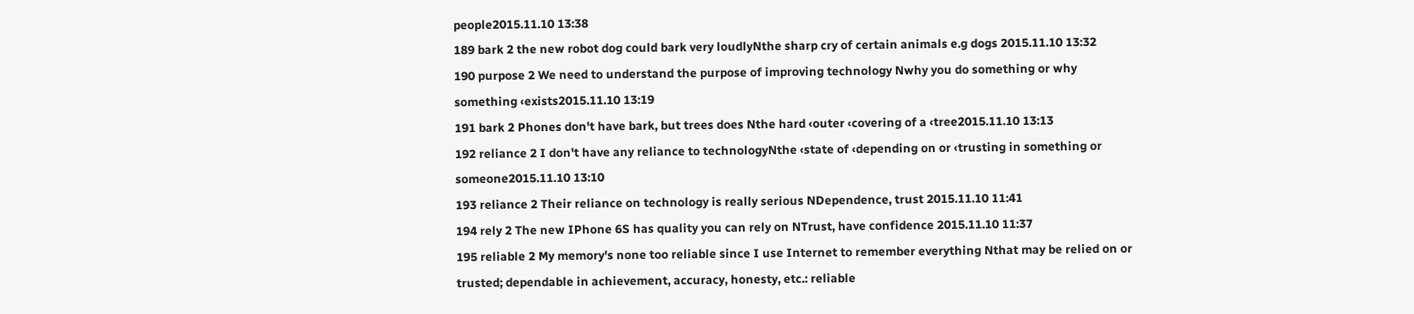people2015.11.10 13:38
189 bark 2 the new robot dog could bark very loudlyNthe sharp cry of certain animals e.g dogs 2015.11.10 13:32
190 purpose 2 We need to understand the purpose of improving technology Nwhy you do something or why something ‹exists2015.11.10 13:19
191 bark 2 Phones don't have bark, but trees does Nthe hard ‹outer ‹covering of a ‹tree2015.11.10 13:13
192 reliance 2 I don't have any reliance to technologyNthe ‹state of ‹depending on or ‹trusting in something or someone2015.11.10 13:10
193 reliance 2 Their reliance on technology is really serious NDependence, trust 2015.11.10 11:41
194 rely 2 The new IPhone 6S has quality you can rely on NTrust, have confidence 2015.11.10 11:37
195 reliable 2 My memory's none too reliable since I use Internet to remember everything Nthat may be relied on or trusted; dependable in achievement, accuracy, honesty, etc.: reliable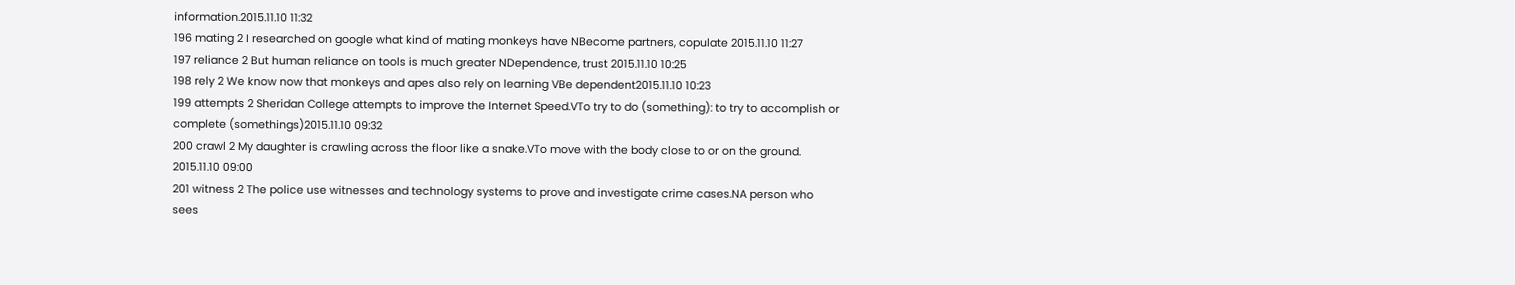information.2015.11.10 11:32
196 mating 2 I researched on google what kind of mating monkeys have NBecome partners, copulate 2015.11.10 11:27
197 reliance 2 But human reliance on tools is much greater NDependence, trust 2015.11.10 10:25
198 rely 2 We know now that monkeys and apes also rely on learning VBe dependent2015.11.10 10:23
199 attempts 2 Sheridan College attempts to improve the Internet Speed.VTo try to do (something): to try to accomplish or complete (somethings)2015.11.10 09:32
200 crawl 2 My daughter is crawling across the floor like a snake.VTo move with the body close to or on the ground. 2015.11.10 09:00
201 witness 2 The police use witnesses and technology systems to prove and investigate crime cases.NA person who sees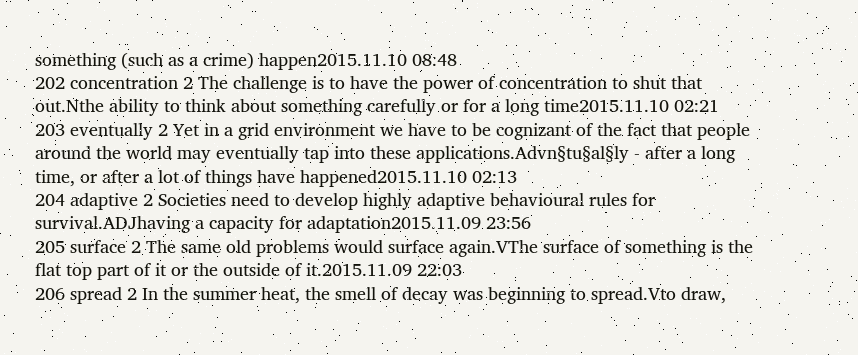something (such as a crime) happen2015.11.10 08:48
202 concentration 2 The challenge is to have the power of concentration to shut that out.Nthe ability to think about something carefully or for a long time2015.11.10 02:21
203 eventually 2 Yet in a grid environment we have to be cognizant of the fact that people around the world may eventually tap into these applications.Advn§tu§al§ly - after a long time, or after a lot of things have happened2015.11.10 02:13
204 adaptive 2 Societies need to develop highly adaptive behavioural rules for survival.ADJhaving a capacity for adaptation2015.11.09 23:56
205 surface 2 The same old problems would surface again.VThe surface of something is the flat top part of it or the outside of it.2015.11.09 22:03
206 spread 2 In the summer heat, the smell of decay was beginning to spread.Vto draw,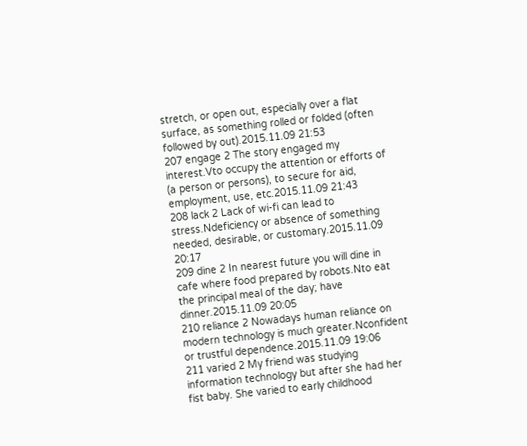stretch, or open out, especially over a flat surface, as something rolled or folded (often followed by out).2015.11.09 21:53
207 engage 2 The story engaged my interest.Vto occupy the attention or efforts of (a person or persons), to secure for aid, employment, use, etc.2015.11.09 21:43
208 lack 2 Lack of wi-fi can lead to stress.Ndeficiency or absence of something needed, desirable, or customary.2015.11.09 20:17
209 dine 2 In nearest future you will dine in cafe where food prepared by robots.Nto eat the principal meal of the day; have dinner.2015.11.09 20:05
210 reliance 2 Nowadays human reliance on modern technology is much greater.Nconfident or trustful dependence.2015.11.09 19:06
211 varied 2 My friend was studying information technology but after she had her fist baby. She varied to early childhood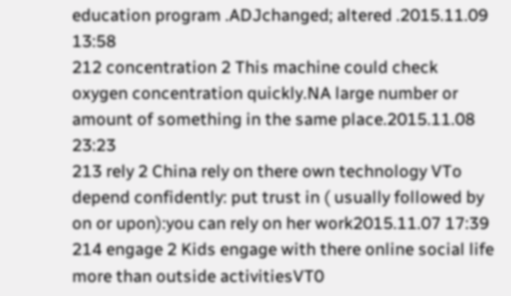education program .ADJchanged; altered .2015.11.09 13:58
212 concentration 2 This machine could check oxygen concentration quickly.NA large number or amount of something in the same place.2015.11.08 23:23
213 rely 2 China rely on there own technology VTo depend confidently: put trust in ( usually followed by on or upon):you can rely on her work2015.11.07 17:39
214 engage 2 Kids engage with there online social life more than outside activitiesVT0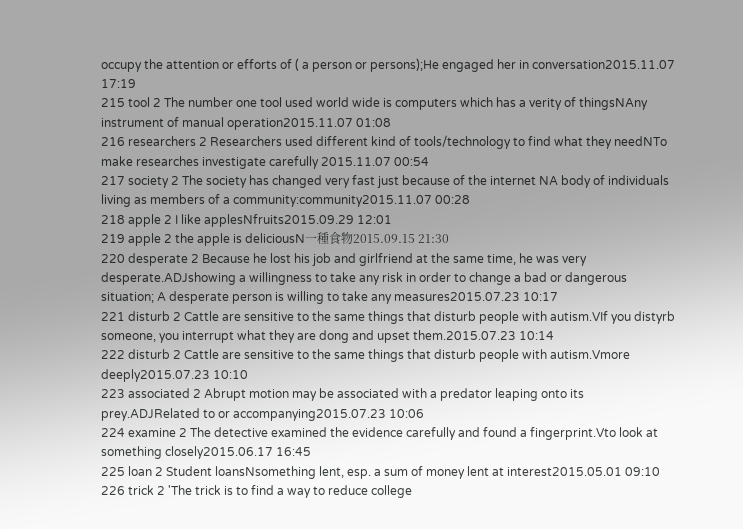occupy the attention or efforts of ( a person or persons);He engaged her in conversation2015.11.07 17:19
215 tool 2 The number one tool used world wide is computers which has a verity of thingsNAny instrument of manual operation2015.11.07 01:08
216 researchers 2 Researchers used different kind of tools/technology to find what they needNTo make researches investigate carefully 2015.11.07 00:54
217 society 2 The society has changed very fast just because of the internet NA body of individuals living as members of a community:community2015.11.07 00:28
218 apple 2 I like applesNfruits2015.09.29 12:01
219 apple 2 the apple is deliciousN一種食物2015.09.15 21:30
220 desperate 2 Because he lost his job and girlfriend at the same time, he was very desperate.ADJshowing a willingness to take any risk in order to change a bad or dangerous situation; A desperate person is willing to take any measures2015.07.23 10:17
221 disturb 2 Cattle are sensitive to the same things that disturb people with autism.VIf you distyrb someone, you interrupt what they are dong and upset them.2015.07.23 10:14
222 disturb 2 Cattle are sensitive to the same things that disturb people with autism.Vmore deeply2015.07.23 10:10
223 associated 2 Abrupt motion may be associated with a predator leaping onto its prey.ADJRelated to or accompanying2015.07.23 10:06
224 examine 2 The detective examined the evidence carefully and found a fingerprint.Vto look at something closely2015.06.17 16:45
225 loan 2 Student loansNsomething lent, esp. a sum of money lent at interest2015.05.01 09:10
226 trick 2 'The trick is to find a way to reduce college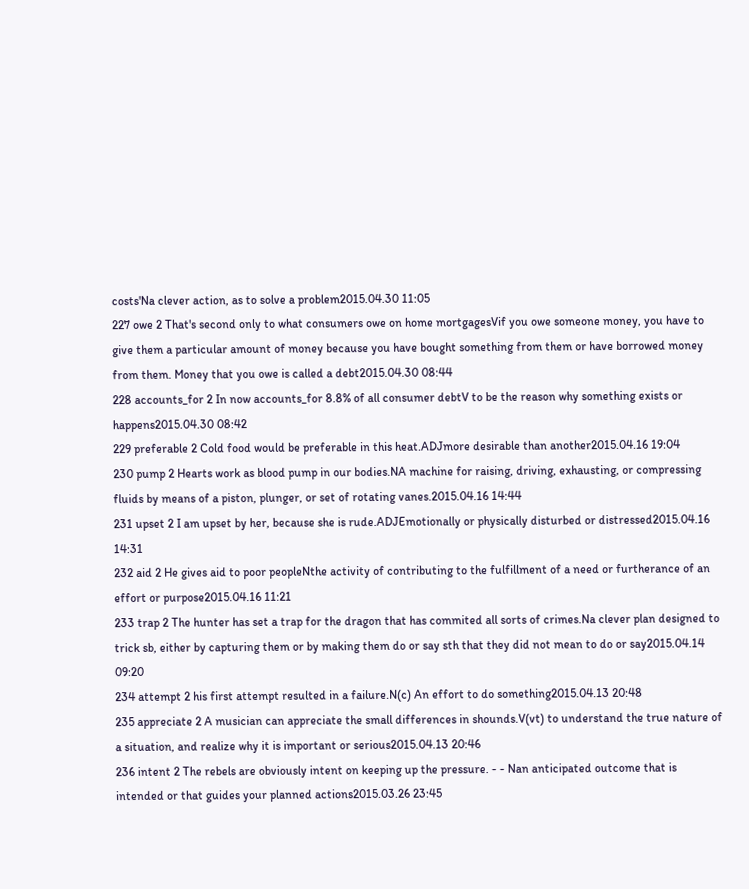costs'Na clever action, as to solve a problem2015.04.30 11:05
227 owe 2 That's second only to what consumers owe on home mortgagesVif you owe someone money, you have to give them a particular amount of money because you have bought something from them or have borrowed money from them. Money that you owe is called a debt2015.04.30 08:44
228 accounts_for 2 In now accounts_for 8.8% of all consumer debtV to be the reason why something exists or happens2015.04.30 08:42
229 preferable 2 Cold food would be preferable in this heat.ADJmore desirable than another2015.04.16 19:04
230 pump 2 Hearts work as blood pump in our bodies.NA machine for raising, driving, exhausting, or compressing fluids by means of a piston, plunger, or set of rotating vanes.2015.04.16 14:44
231 upset 2 I am upset by her, because she is rude.ADJEmotionally or physically disturbed or distressed2015.04.16 14:31
232 aid 2 He gives aid to poor peopleNthe activity of contributing to the fulfillment of a need or furtherance of an effort or purpose2015.04.16 11:21
233 trap 2 The hunter has set a trap for the dragon that has commited all sorts of crimes.Na clever plan designed to trick sb, either by capturing them or by making them do or say sth that they did not mean to do or say2015.04.14 09:20
234 attempt 2 his first attempt resulted in a failure.N(c) An effort to do something2015.04.13 20:48
235 appreciate 2 A musician can appreciate the small differences in shounds.V(vt) to understand the true nature of a situation, and realize why it is important or serious2015.04.13 20:46
236 intent 2 The rebels are obviously intent on keeping up the pressure. - - Nan anticipated outcome that is intended or that guides your planned actions2015.03.26 23:45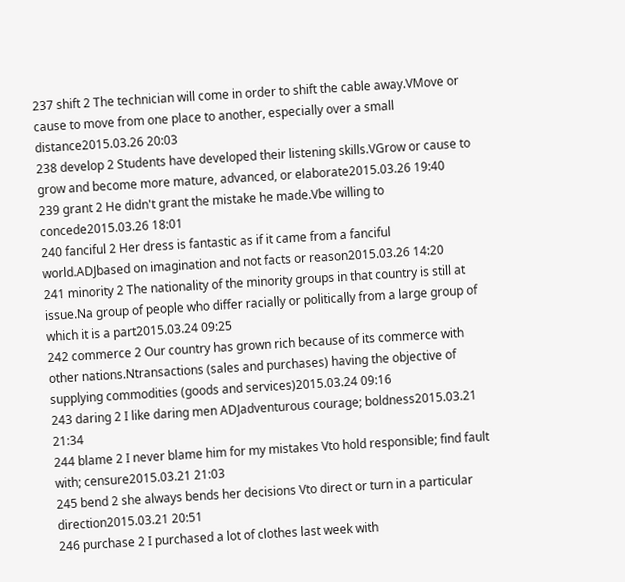237 shift 2 The technician will come in order to shift the cable away.VMove or cause to move from one place to another, especially over a small distance2015.03.26 20:03
238 develop 2 Students have developed their listening skills.VGrow or cause to grow and become more mature, advanced, or elaborate2015.03.26 19:40
239 grant 2 He didn't grant the mistake he made.Vbe willing to concede2015.03.26 18:01
240 fanciful 2 Her dress is fantastic as if it came from a fanciful world.ADJbased on imagination and not facts or reason2015.03.26 14:20
241 minority 2 The nationality of the minority groups in that country is still at issue.Na group of people who differ racially or politically from a large group of which it is a part2015.03.24 09:25
242 commerce 2 Our country has grown rich because of its commerce with other nations.Ntransactions (sales and purchases) having the objective of supplying commodities (goods and services)2015.03.24 09:16
243 daring 2 I like daring men ADJadventurous courage; boldness2015.03.21 21:34
244 blame 2 I never blame him for my mistakes Vto hold responsible; find fault with; censure2015.03.21 21:03
245 bend 2 she always bends her decisions Vto direct or turn in a particular direction2015.03.21 20:51
246 purchase 2 I purchased a lot of clothes last week with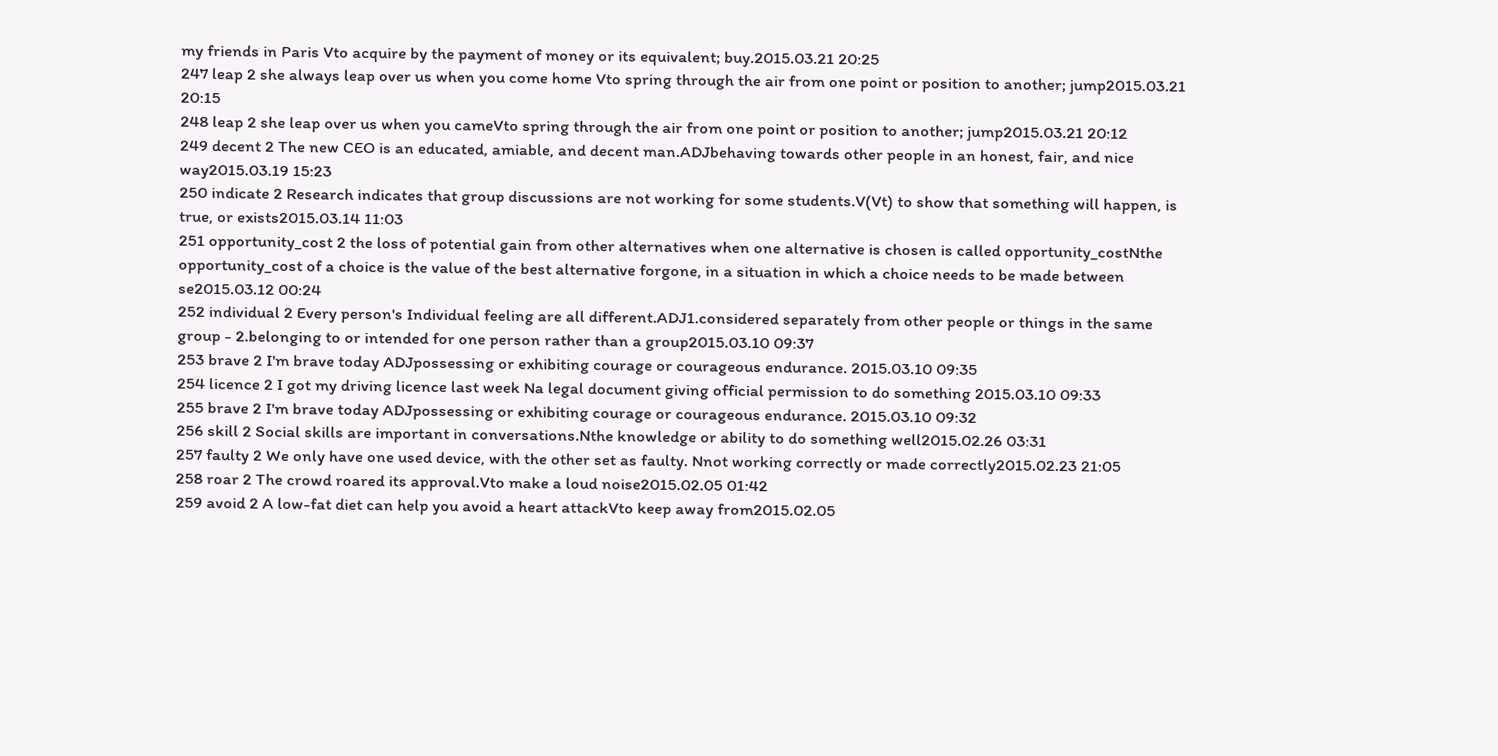my friends in Paris Vto acquire by the payment of money or its equivalent; buy.2015.03.21 20:25
247 leap 2 she always leap over us when you come home Vto spring through the air from one point or position to another; jump2015.03.21 20:15
248 leap 2 she leap over us when you cameVto spring through the air from one point or position to another; jump2015.03.21 20:12
249 decent 2 The new CEO is an educated, amiable, and decent man.ADJbehaving towards other people in an honest, fair, and nice way2015.03.19 15:23
250 indicate 2 Research indicates that group discussions are not working for some students.V(Vt) to show that something will happen, is true, or exists2015.03.14 11:03
251 opportunity_cost 2 the loss of potential gain from other alternatives when one alternative is chosen is called opportunity_costNthe opportunity_cost of a choice is the value of the best alternative forgone, in a situation in which a choice needs to be made between se2015.03.12 00:24
252 individual 2 Every person's Individual feeling are all different.ADJ1.considered separately from other people or things in the same group - 2.belonging to or intended for one person rather than a group2015.03.10 09:37
253 brave 2 I'm brave today ADJpossessing or exhibiting courage or courageous endurance. 2015.03.10 09:35
254 licence 2 I got my driving licence last week Na legal document giving official permission to do something 2015.03.10 09:33
255 brave 2 I'm brave today ADJpossessing or exhibiting courage or courageous endurance. 2015.03.10 09:32
256 skill 2 Social skills are important in conversations.Nthe knowledge or ability to do something well2015.02.26 03:31
257 faulty 2 We only have one used device, with the other set as faulty. Nnot working correctly or made correctly2015.02.23 21:05
258 roar 2 The crowd roared its approval.Vto make a loud noise2015.02.05 01:42
259 avoid 2 A low-fat diet can help you avoid a heart attackVto keep away from2015.02.05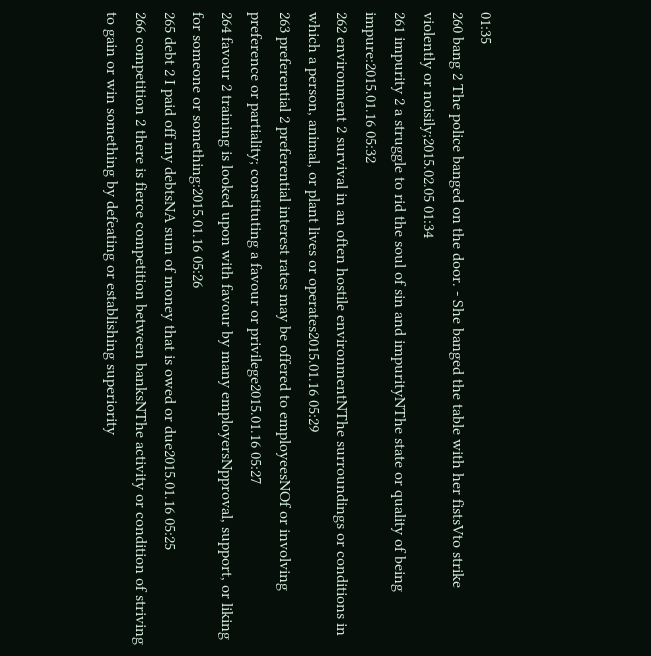01:35
260 bang 2 The police banged on the door. - She banged the table with her fistsVto strike violently or noisily;2015.02.05 01:34
261 impurity 2 a struggle to rid the soul of sin and impurityNThe state or quality of being impure:2015.01.16 05:32
262 environment 2 survival in an often hostile environmentNThe surroundings or conditions in which a person, animal, or plant lives or operates2015.01.16 05:29
263 preferential 2 preferential interest rates may be offered to employeesNOf or involving preference or partiality; constituting a favour or privilege2015.01.16 05:27
264 favour 2 training is looked upon with favour by many employersNpproval, support, or liking for someone or something:2015.01.16 05:26
265 debt 2 I paid off my debtsNA sum of money that is owed or due2015.01.16 05:25
266 competition 2 there is fierce competition between banksNThe activity or condition of striving to gain or win something by defeating or establishing superiority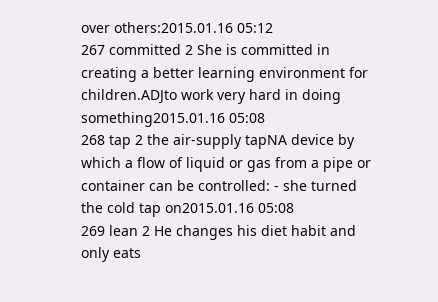over others:2015.01.16 05:12
267 committed 2 She is committed in creating a better learning environment for children.ADJto work very hard in doing something2015.01.16 05:08
268 tap 2 the air-supply tapNA device by which a flow of liquid or gas from a pipe or container can be controlled: - she turned the cold tap on2015.01.16 05:08
269 lean 2 He changes his diet habit and only eats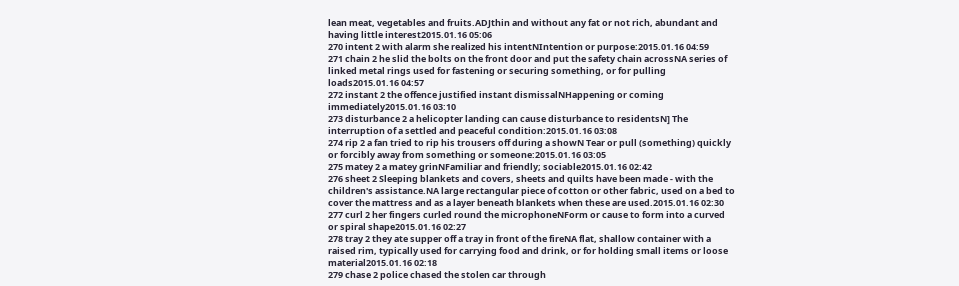lean meat, vegetables and fruits.ADJthin and without any fat or not rich, abundant and having little interest2015.01.16 05:06
270 intent 2 with alarm she realized his intentNIntention or purpose:2015.01.16 04:59
271 chain 2 he slid the bolts on the front door and put the safety chain acrossNA series of linked metal rings used for fastening or securing something, or for pulling loads2015.01.16 04:57
272 instant 2 the offence justified instant dismissalNHappening or coming immediately2015.01.16 03:10
273 disturbance 2 a helicopter landing can cause disturbance to residentsN] The interruption of a settled and peaceful condition:2015.01.16 03:08
274 rip 2 a fan tried to rip his trousers off during a showN Tear or pull (something) quickly or forcibly away from something or someone:2015.01.16 03:05
275 matey 2 a matey grinNFamiliar and friendly; sociable2015.01.16 02:42
276 sheet 2 Sleeping blankets and covers, sheets and quilts have been made - with the children's assistance.NA large rectangular piece of cotton or other fabric, used on a bed to cover the mattress and as a layer beneath blankets when these are used.2015.01.16 02:30
277 curl 2 her fingers curled round the microphoneNForm or cause to form into a curved or spiral shape2015.01.16 02:27
278 tray 2 they ate supper off a tray in front of the fireNA flat, shallow container with a raised rim, typically used for carrying food and drink, or for holding small items or loose material2015.01.16 02:18
279 chase 2 police chased the stolen car through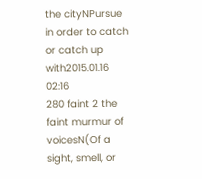the cityNPursue in order to catch or catch up with2015.01.16 02:16
280 faint 2 the faint murmur of voicesN(Of a sight, smell, or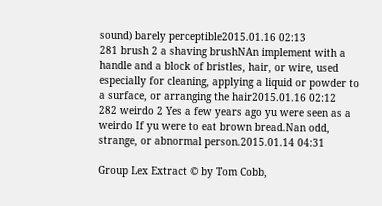sound) barely perceptible2015.01.16 02:13
281 brush 2 a shaving brushNAn implement with a handle and a block of bristles, hair, or wire, used especially for cleaning, applying a liquid or powder to a surface, or arranging the hair2015.01.16 02:12
282 weirdo 2 Yes a few years ago yu were seen as a weirdo If yu were to eat brown bread.Nan odd, strange, or abnormal person.2015.01.14 04:31

Group Lex Extract © by Tom Cobb,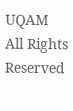UQAM
All Rights Reserved